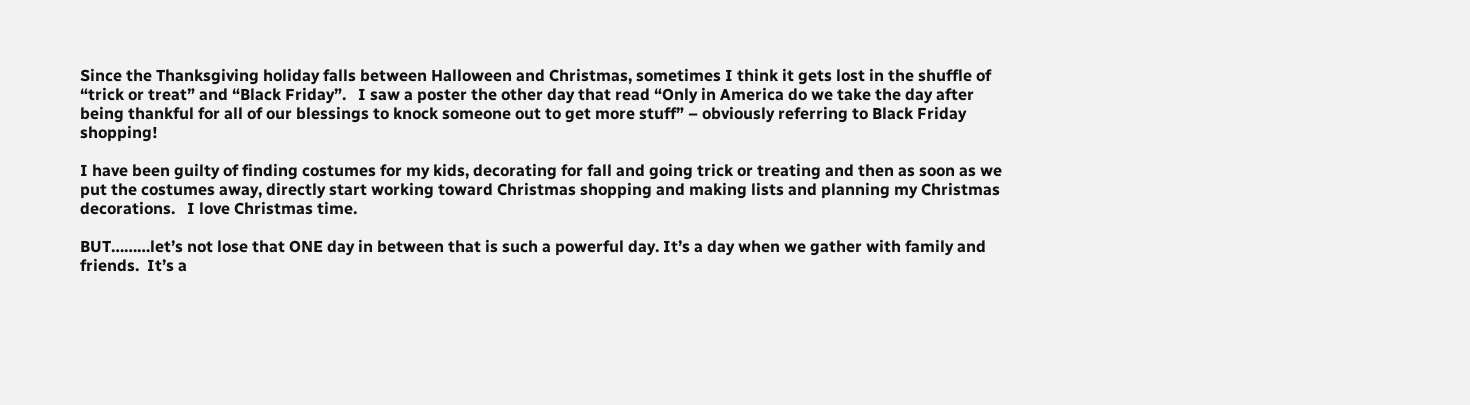Since the Thanksgiving holiday falls between Halloween and Christmas, sometimes I think it gets lost in the shuffle of “trick or treat” and “Black Friday”.   I saw a poster the other day that read “Only in America do we take the day after being thankful for all of our blessings to knock someone out to get more stuff” – obviously referring to Black Friday shopping!

I have been guilty of finding costumes for my kids, decorating for fall and going trick or treating and then as soon as we put the costumes away, directly start working toward Christmas shopping and making lists and planning my Christmas decorations.   I love Christmas time.

BUT………let’s not lose that ONE day in between that is such a powerful day. It’s a day when we gather with family and friends.  It’s a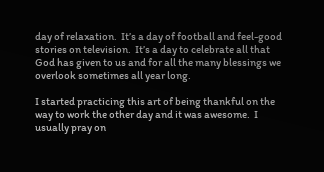day of relaxation.  It’s a day of football and feel-good stories on television.  It’s a day to celebrate all that God has given to us and for all the many blessings we overlook sometimes all year long.

I started practicing this art of being thankful on the way to work the other day and it was awesome.  I usually pray on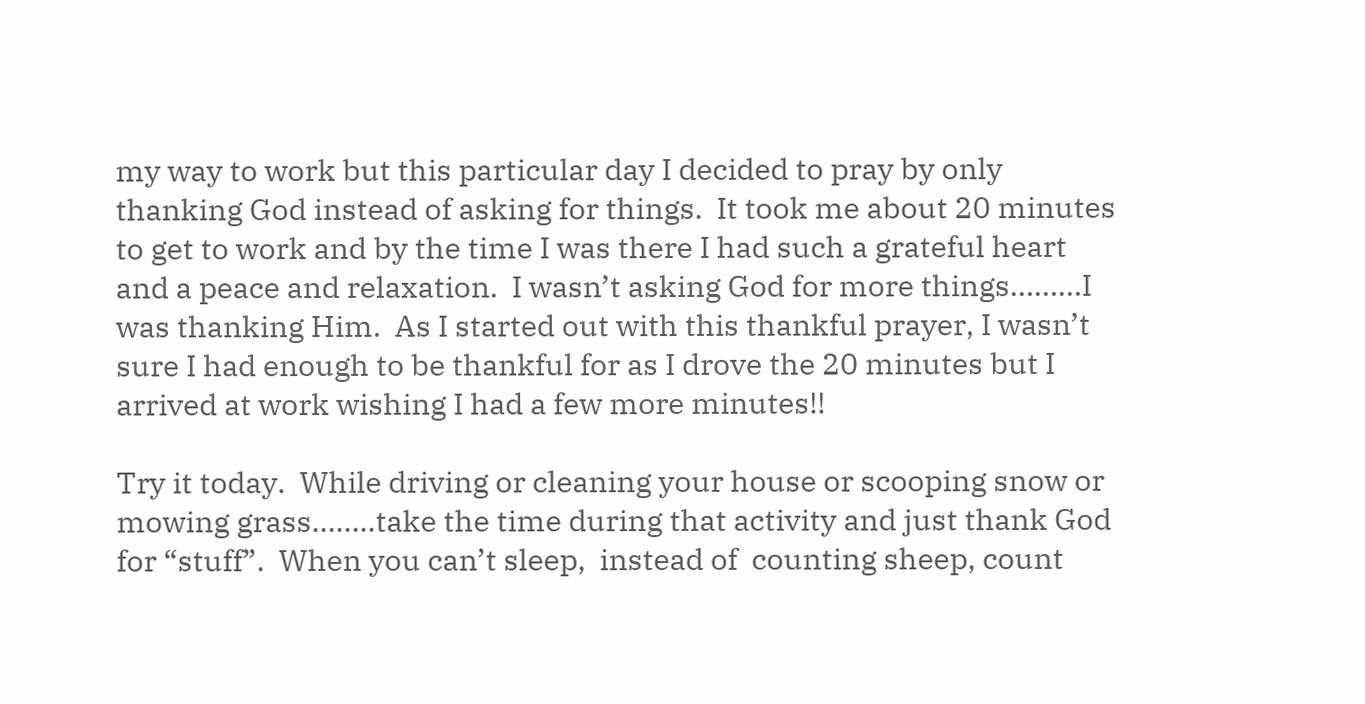my way to work but this particular day I decided to pray by only thanking God instead of asking for things.  It took me about 20 minutes to get to work and by the time I was there I had such a grateful heart and a peace and relaxation.  I wasn’t asking God for more things………I was thanking Him.  As I started out with this thankful prayer, I wasn’t sure I had enough to be thankful for as I drove the 20 minutes but I arrived at work wishing I had a few more minutes!!

Try it today.  While driving or cleaning your house or scooping snow or mowing grass……..take the time during that activity and just thank God for “stuff”.  When you can’t sleep,  instead of  counting sheep, count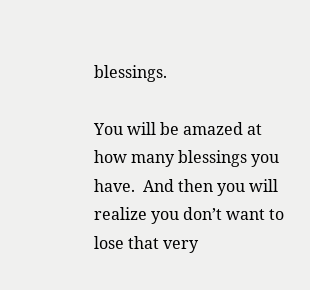blessings.

You will be amazed at how many blessings you have.  And then you will realize you don’t want to lose that very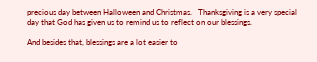precious day between Halloween and Christmas.   Thanksgiving is a very special day that God has given us to remind us to reflect on our blessings.

And besides that, blessings are a lot easier to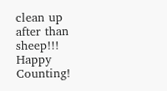clean up after than sheep!!!  Happy Counting!